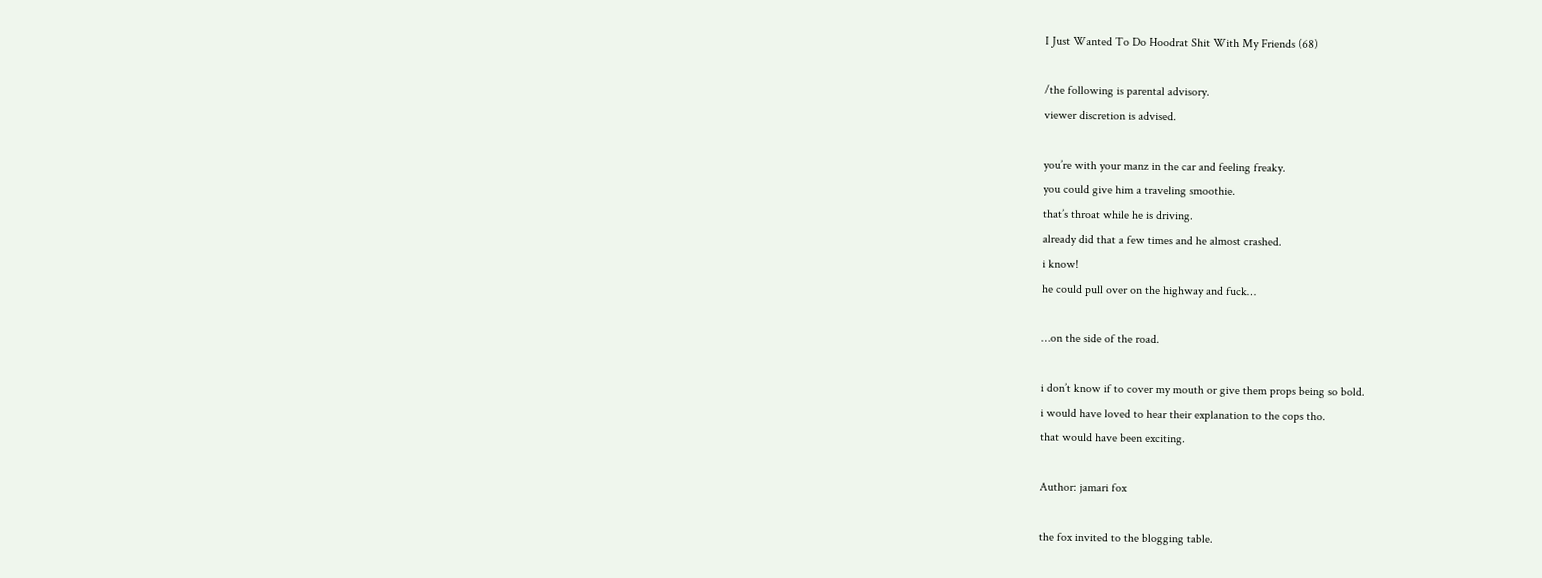I Just Wanted To Do Hoodrat Shit With My Friends (68)

/the following is parental advisory.
viewer discretion is advised.

you’re with your manz in the car and feeling freaky.
you could give him a traveling smoothie.
that’s throat while he is driving.
already did that a few times and he almost crashed.
i know!
he could pull over on the highway and fuck…

…on the side of the road.

i don’t know if to cover my mouth or give them props being so bold.
i would have loved to hear their explanation to the cops tho.
that would have been exciting.

Author: jamari fox

the fox invited to the blogging table.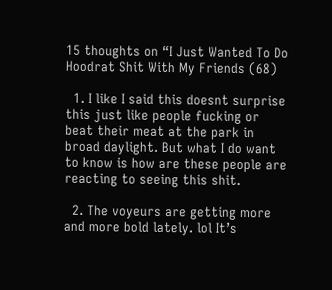15 thoughts on “I Just Wanted To Do Hoodrat Shit With My Friends (68)

  1. I like I said this doesnt surprise this just like people fucking or beat their meat at the park in broad daylight. But what I do want to know is how are these people are reacting to seeing this shit.

  2. The voyeurs are getting more and more bold lately. lol It’s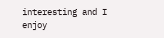interesting and I enjoy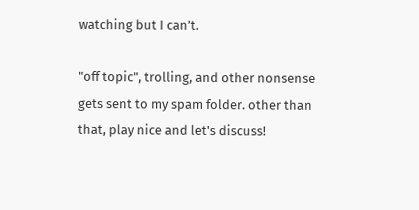watching but I can’t.

"off topic", trolling, and other nonsense gets sent to my spam folder. other than that, play nice and let's discuss!